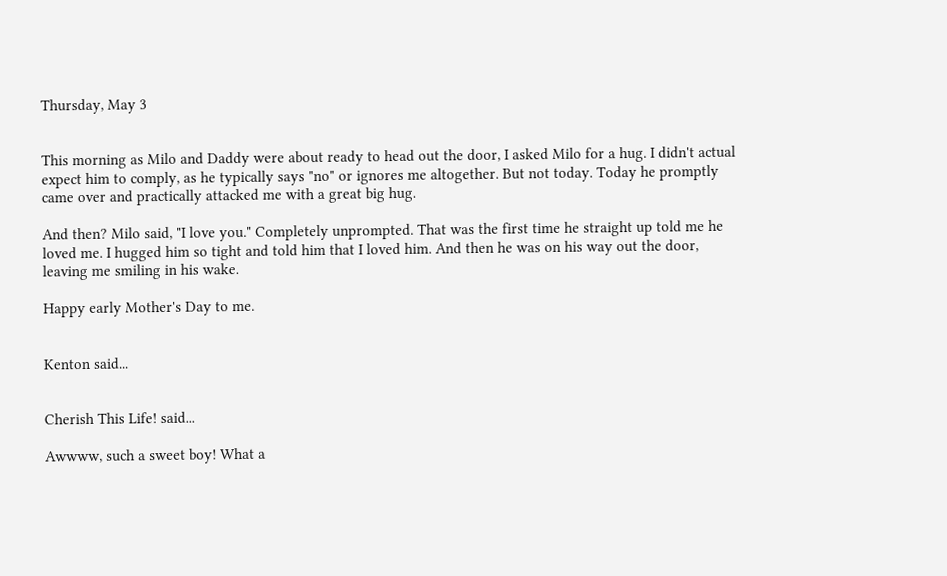Thursday, May 3


This morning as Milo and Daddy were about ready to head out the door, I asked Milo for a hug. I didn't actual expect him to comply, as he typically says "no" or ignores me altogether. But not today. Today he promptly came over and practically attacked me with a great big hug.

And then? Milo said, "I love you." Completely unprompted. That was the first time he straight up told me he loved me. I hugged him so tight and told him that I loved him. And then he was on his way out the door, leaving me smiling in his wake.

Happy early Mother's Day to me.


Kenton said...


Cherish This Life! said...

Awwww, such a sweet boy! What a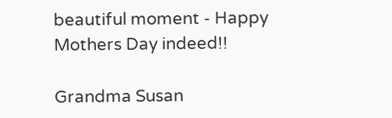beautiful moment - Happy Mothers Day indeed!!

Grandma Susan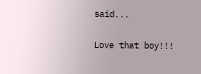said...

Love that boy!!!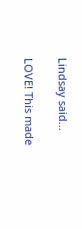Lindsay said...

LOVE! This made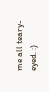me all teary-eyed. :)